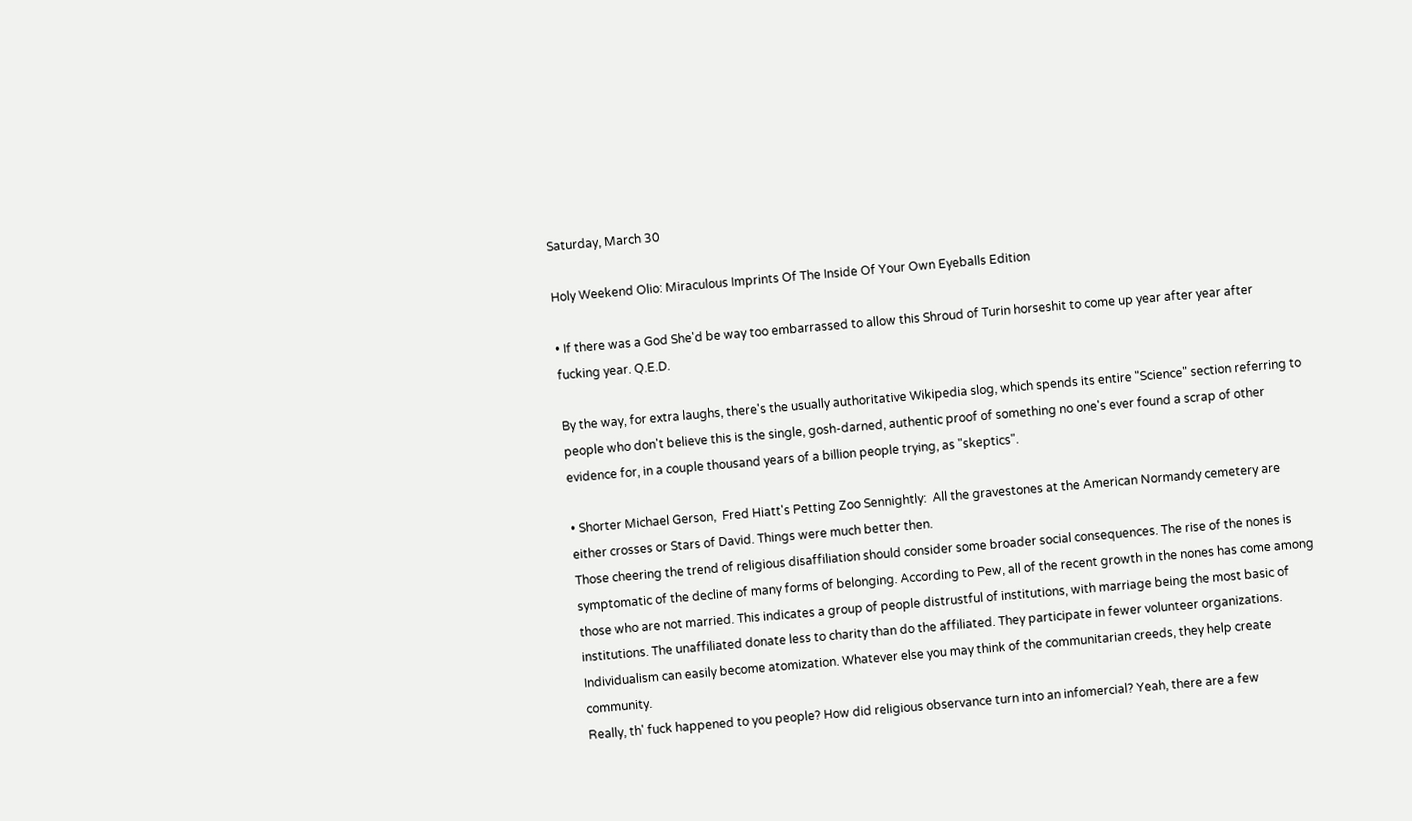Saturday, March 30

Holy Weekend Olio: Miraculous Imprints Of The Inside Of Your Own Eyeballs Edition

• If there was a God She'd be way too embarrassed to allow this Shroud of Turin horseshit to come up year after year after fucking year. Q.E.D.

By the way, for extra laughs, there's the usually authoritative Wikipedia slog, which spends its entire "Science" section referring to people who don't believe this is the single, gosh-darned, authentic proof of something no one's ever found a scrap of other evidence for, in a couple thousand years of a billion people trying, as "skeptics".

• Shorter Michael Gerson,  Fred Hiatt's Petting Zoo Sennightly:  All the gravestones at the American Normandy cemetery are either crosses or Stars of David. Things were much better then.
Those cheering the trend of religious disaffiliation should consider some broader social consequences. The rise of the nones is symptomatic of the decline of many forms of belonging. According to Pew, all of the recent growth in the nones has come among those who are not married. This indicates a group of people distrustful of institutions, with marriage being the most basic of institutions. The unaffiliated donate less to charity than do the affiliated. They participate in fewer volunteer organizations. Individualism can easily become atomization. Whatever else you may think of the communitarian creeds, they help create community.
Really, th' fuck happened to you people? How did religious observance turn into an infomercial? Yeah, there are a few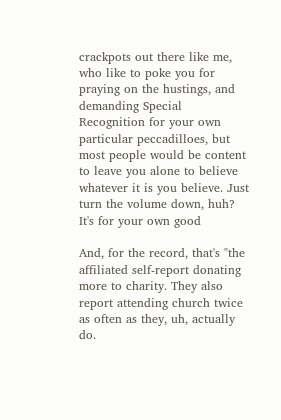crackpots out there like me, who like to poke you for praying on the hustings, and demanding Special Recognition for your own particular peccadilloes, but most people would be content to leave you alone to believe whatever it is you believe. Just turn the volume down, huh? It's for your own good

And, for the record, that's "the affiliated self-report donating more to charity. They also report attending church twice as often as they, uh, actually do.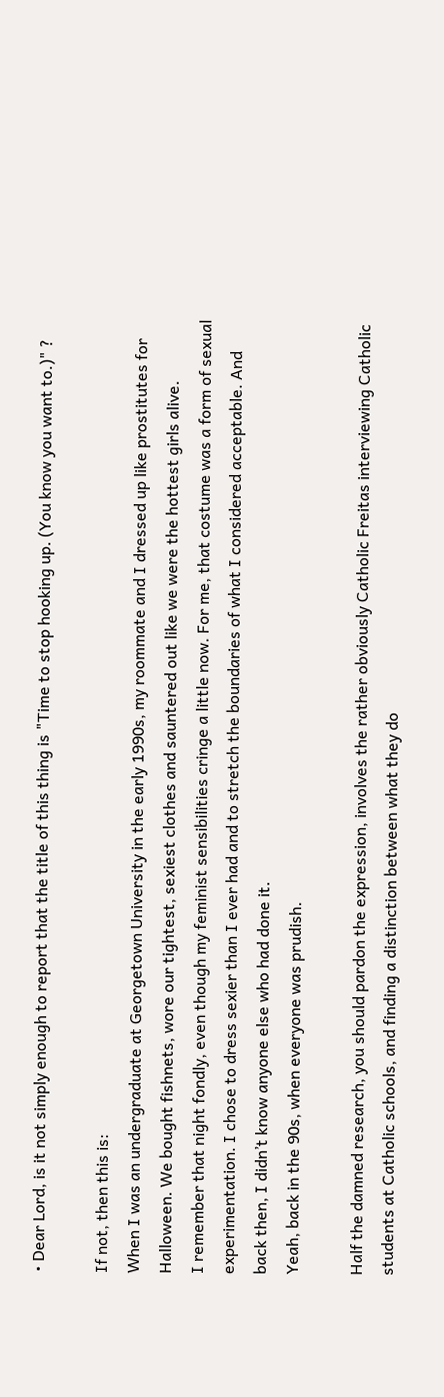• Dear Lord, is it not simply enough to report that the title of this thing is "Time to stop hooking up. (You know you want to.)" ?

If not, then this is:
When I was an undergraduate at Georgetown University in the early 1990s, my roommate and I dressed up like prostitutes for Halloween. We bought fishnets, wore our tightest, sexiest clothes and sauntered out like we were the hottest girls alive.
I remember that night fondly, even though my feminist sensibilities cringe a little now. For me, that costume was a form of sexual experimentation. I chose to dress sexier than I ever had and to stretch the boundaries of what I considered acceptable. And back then, I didn’t know anyone else who had done it.
Yeah, back in the 90s, when everyone was prudish.

Half the damned research, you should pardon the expression, involves the rather obviously Catholic Freitas interviewing Catholic students at Catholic schools, and finding a distinction between what they do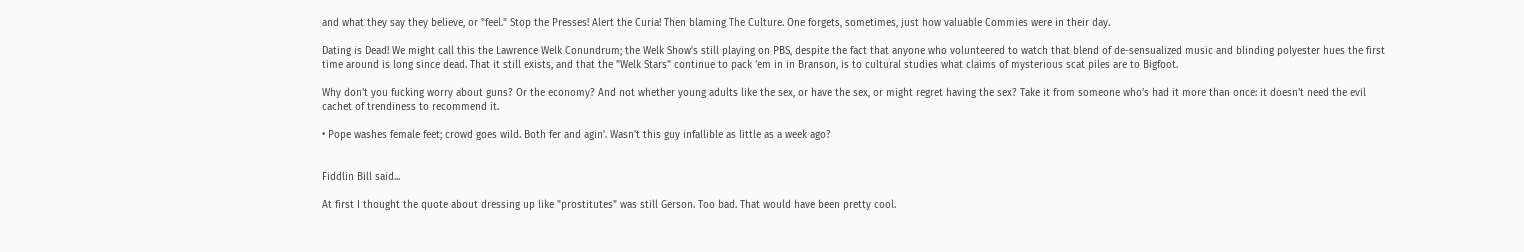and what they say they believe, or "feel." Stop the Presses! Alert the Curia! Then blaming The Culture. One forgets, sometimes, just how valuable Commies were in their day.

Dating is Dead! We might call this the Lawrence Welk Conundrum; the Welk Show's still playing on PBS, despite the fact that anyone who volunteered to watch that blend of de-sensualized music and blinding polyester hues the first time around is long since dead. That it still exists, and that the "Welk Stars" continue to pack 'em in in Branson, is to cultural studies what claims of mysterious scat piles are to Bigfoot.

Why don't you fucking worry about guns? Or the economy? And not whether young adults like the sex, or have the sex, or might regret having the sex? Take it from someone who's had it more than once: it doesn't need the evil cachet of trendiness to recommend it.

• Pope washes female feet; crowd goes wild. Both fer and agin'. Wasn't this guy infallible as little as a week ago?


Fiddlin Bill said...

At first I thought the quote about dressing up like "prostitutes" was still Gerson. Too bad. That would have been pretty cool.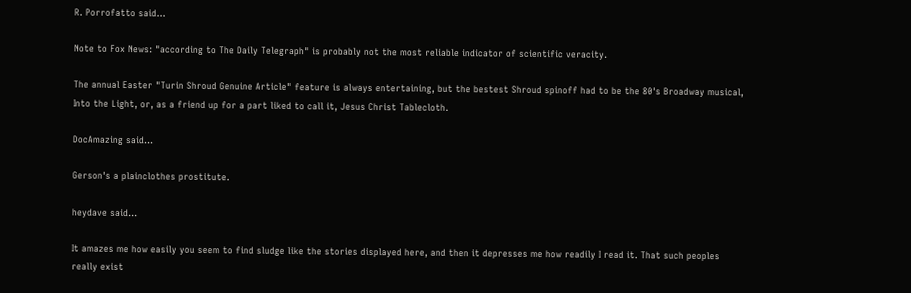R. Porrofatto said...

Note to Fox News: "according to The Daily Telegraph" is probably not the most reliable indicator of scientific veracity.

The annual Easter "Turin Shroud Genuine Article" feature is always entertaining, but the bestest Shroud spinoff had to be the 80's Broadway musical, Into the Light, or, as a friend up for a part liked to call it, Jesus Christ Tablecloth.

DocAmazing said...

Gerson's a plainclothes prostitute.

heydave said...

It amazes me how easily you seem to find sludge like the stories displayed here, and then it depresses me how readily I read it. That such peoples really exist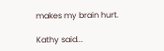makes my brain hurt.

Kathy said...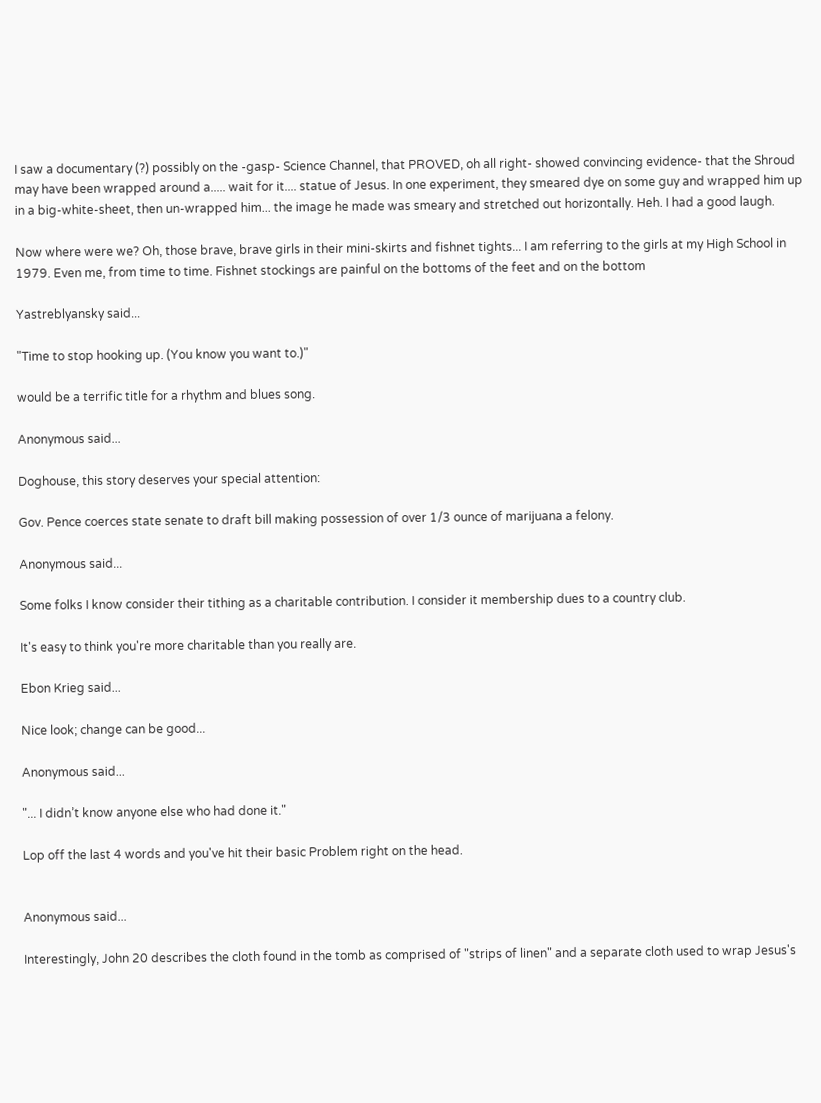I saw a documentary (?) possibly on the -gasp- Science Channel, that PROVED, oh all right- showed convincing evidence- that the Shroud may have been wrapped around a..... wait for it.... statue of Jesus. In one experiment, they smeared dye on some guy and wrapped him up in a big-white-sheet, then un-wrapped him... the image he made was smeary and stretched out horizontally. Heh. I had a good laugh.

Now where were we? Oh, those brave, brave girls in their mini-skirts and fishnet tights... I am referring to the girls at my High School in 1979. Even me, from time to time. Fishnet stockings are painful on the bottoms of the feet and on the bottom

Yastreblyansky said...

"Time to stop hooking up. (You know you want to.)"

would be a terrific title for a rhythm and blues song.

Anonymous said...

Doghouse, this story deserves your special attention:

Gov. Pence coerces state senate to draft bill making possession of over 1/3 ounce of marijuana a felony.

Anonymous said...

Some folks I know consider their tithing as a charitable contribution. I consider it membership dues to a country club.

It's easy to think you're more charitable than you really are.

Ebon Krieg said...

Nice look; change can be good...

Anonymous said...

"... I didn’t know anyone else who had done it."

Lop off the last 4 words and you've hit their basic Problem right on the head.


Anonymous said...

Interestingly, John 20 describes the cloth found in the tomb as comprised of "strips of linen" and a separate cloth used to wrap Jesus's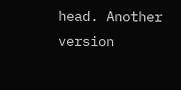head. Another version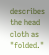describes the head cloth as "folded."